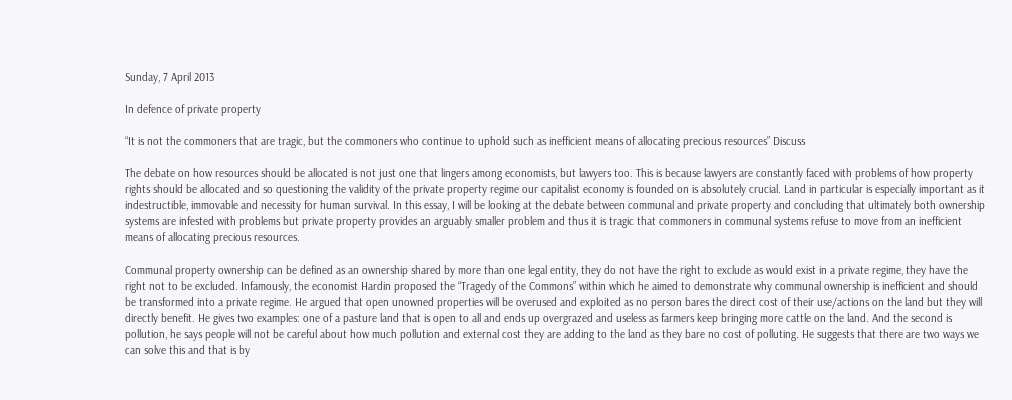Sunday, 7 April 2013

In defence of private property

“It is not the commoners that are tragic, but the commoners who continue to uphold such as inefficient means of allocating precious resources” Discuss

The debate on how resources should be allocated is not just one that lingers among economists, but lawyers too. This is because lawyers are constantly faced with problems of how property rights should be allocated and so questioning the validity of the private property regime our capitalist economy is founded on is absolutely crucial. Land in particular is especially important as it indestructible, immovable and necessity for human survival. In this essay, I will be looking at the debate between communal and private property and concluding that ultimately both ownership systems are infested with problems but private property provides an arguably smaller problem and thus it is tragic that commoners in communal systems refuse to move from an inefficient means of allocating precious resources.

Communal property ownership can be defined as an ownership shared by more than one legal entity, they do not have the right to exclude as would exist in a private regime, they have the right not to be excluded. Infamously, the economist Hardin proposed the “Tragedy of the Commons” within which he aimed to demonstrate why communal ownership is inefficient and should be transformed into a private regime. He argued that open unowned properties will be overused and exploited as no person bares the direct cost of their use/actions on the land but they will directly benefit. He gives two examples: one of a pasture land that is open to all and ends up overgrazed and useless as farmers keep bringing more cattle on the land. And the second is pollution, he says people will not be careful about how much pollution and external cost they are adding to the land as they bare no cost of polluting. He suggests that there are two ways we can solve this and that is by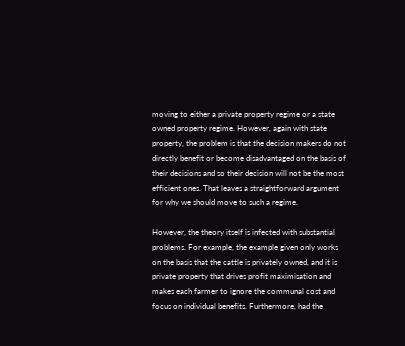moving to either a private property regime or a state owned property regime. However, again with state property, the problem is that the decision makers do not directly benefit or become disadvantaged on the basis of their decisions and so their decision will not be the most efficient ones. That leaves a straightforward argument for why we should move to such a regime.

However, the theory itself is infected with substantial problems. For example, the example given only works on the basis that the cattle is privately owned, and it is private property that drives profit maximisation and makes each farmer to ignore the communal cost and focus on individual benefits. Furthermore, had the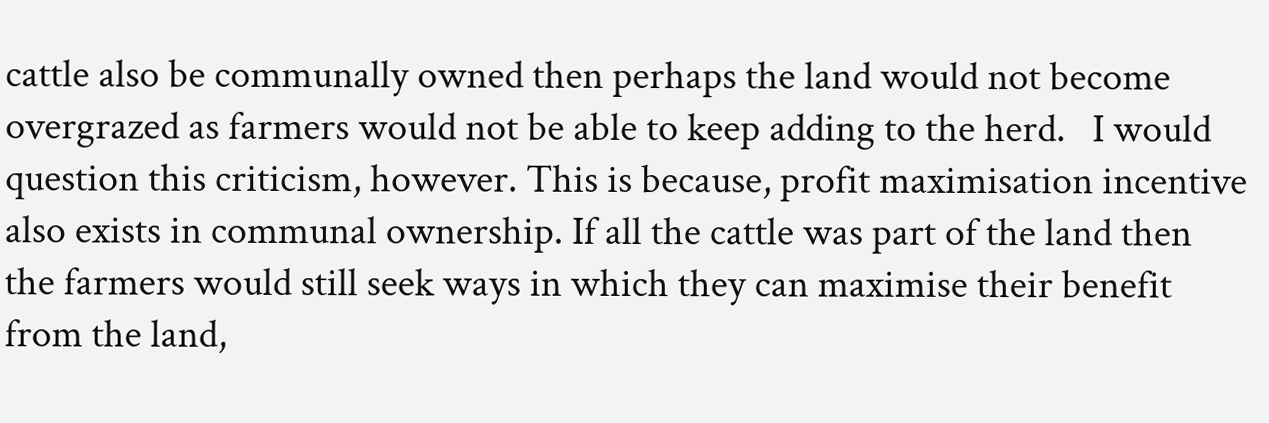cattle also be communally owned then perhaps the land would not become overgrazed as farmers would not be able to keep adding to the herd.   I would question this criticism, however. This is because, profit maximisation incentive also exists in communal ownership. If all the cattle was part of the land then the farmers would still seek ways in which they can maximise their benefit from the land,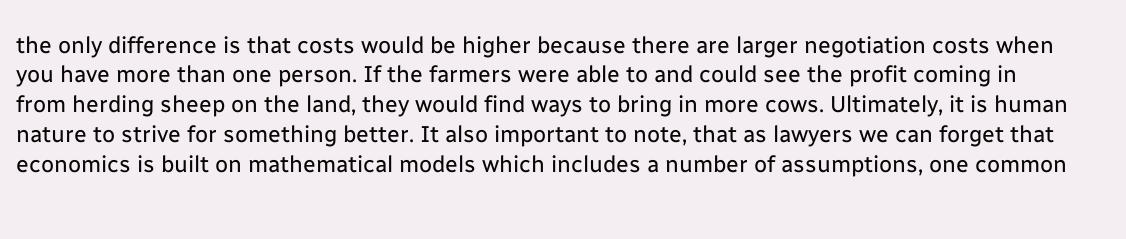the only difference is that costs would be higher because there are larger negotiation costs when you have more than one person. If the farmers were able to and could see the profit coming in from herding sheep on the land, they would find ways to bring in more cows. Ultimately, it is human nature to strive for something better. It also important to note, that as lawyers we can forget that economics is built on mathematical models which includes a number of assumptions, one common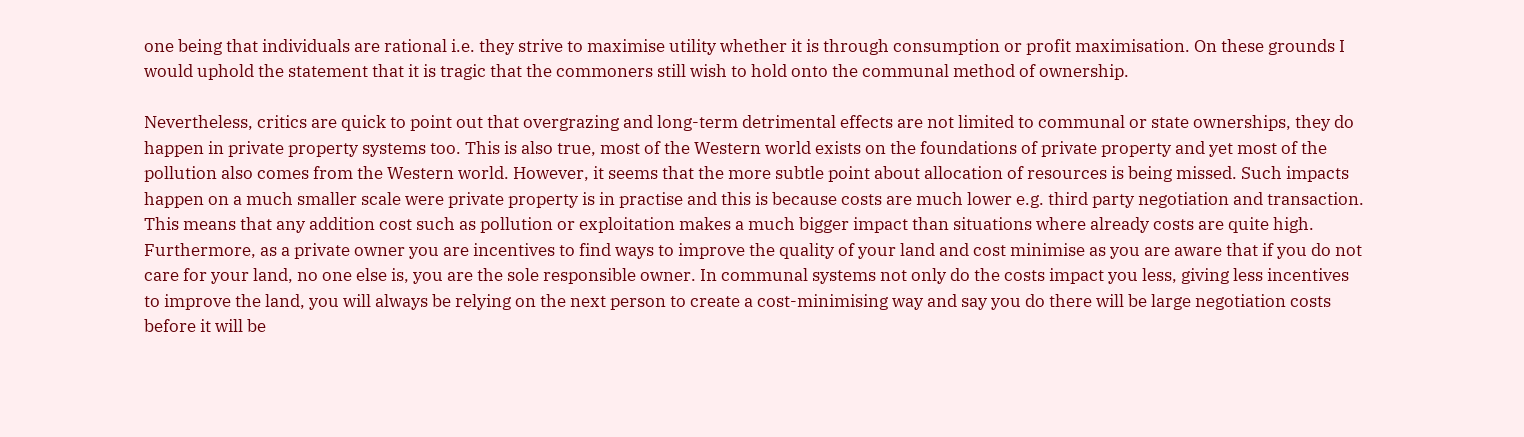one being that individuals are rational i.e. they strive to maximise utility whether it is through consumption or profit maximisation. On these grounds I would uphold the statement that it is tragic that the commoners still wish to hold onto the communal method of ownership.

Nevertheless, critics are quick to point out that overgrazing and long-term detrimental effects are not limited to communal or state ownerships, they do happen in private property systems too. This is also true, most of the Western world exists on the foundations of private property and yet most of the pollution also comes from the Western world. However, it seems that the more subtle point about allocation of resources is being missed. Such impacts happen on a much smaller scale were private property is in practise and this is because costs are much lower e.g. third party negotiation and transaction. This means that any addition cost such as pollution or exploitation makes a much bigger impact than situations where already costs are quite high. Furthermore, as a private owner you are incentives to find ways to improve the quality of your land and cost minimise as you are aware that if you do not care for your land, no one else is, you are the sole responsible owner. In communal systems not only do the costs impact you less, giving less incentives to improve the land, you will always be relying on the next person to create a cost-minimising way and say you do there will be large negotiation costs before it will be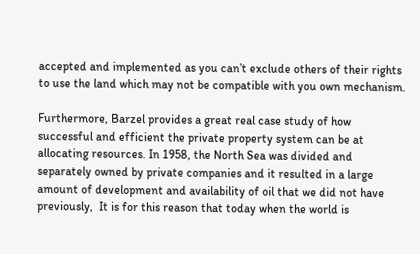accepted and implemented as you can’t exclude others of their rights to use the land which may not be compatible with you own mechanism.

Furthermore, Barzel provides a great real case study of how successful and efficient the private property system can be at allocating resources. In 1958, the North Sea was divided and separately owned by private companies and it resulted in a large amount of development and availability of oil that we did not have previously,  It is for this reason that today when the world is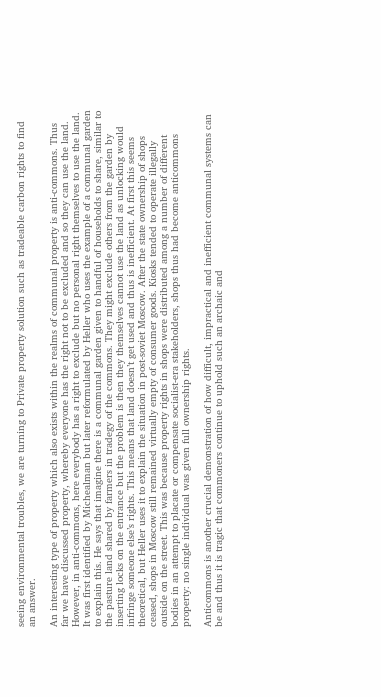seeing environmental troubles, we are turning to Private property solution such as tradeable carbon rights to find an answer.

An interesting type of property which also exists within the realms of communal property is anti-commons. Thus far we have discussed property, whereby everyone has the right not to be excluded and so they can use the land. However, in anti-commons, here everybody has a right to exclude but no personal right themselves to use the land. It was first identified by Michealman but later reformulated by Heller who uses the example of a communal garden to explain this. He says that imagine there is a communal garden given to handful of households to share, similar to the pasture land shared by farmers in tradegy of the commons. They might exclude others from the garden by inserting locks on the entrance but the problem is then they themselves cannot use the land as unlocking would infringe someone else’s rights. This means that land doesn’t get used and thus is inefficient. At first this seems theoretical, but Heller uses it to explain the situation in post-soviet Moscow. After the state ownership of shops ceased, shops in Moscow still remained virtually empty of consumer goods. Kiosks tended to operate illegally outside on the street. This was because property rights in shops were distributed among a number of different bodies in an attempt to placate or compensate socialist-era stakeholders, shops thus had become anticommons property: no single individual was given full ownership rights.

Anticommons is another crucial demonstration of how difficult, impractical and inefficient communal systems can be and thus it is tragic that commoners continue to uphold such an archaic and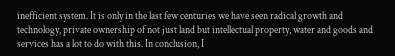inefficient system. It is only in the last few centuries we have seen radical growth and technology, private ownership of not just land but intellectual property, water and goods and services has a lot to do with this. In conclusion, I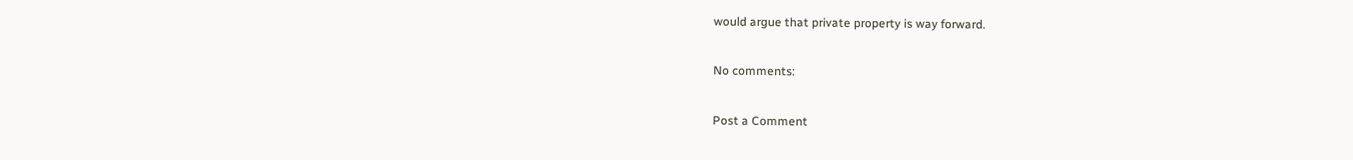would argue that private property is way forward.

No comments:

Post a Comment